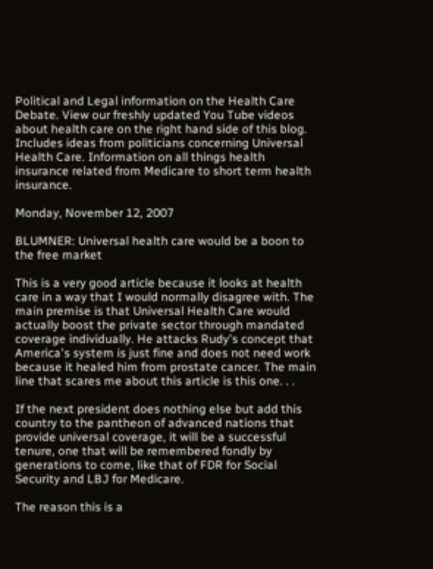Political and Legal information on the Health Care Debate. View our freshly updated You Tube videos about health care on the right hand side of this blog. Includes ideas from politicians concerning Universal Health Care. Information on all things health insurance related from Medicare to short term health insurance.

Monday, November 12, 2007

BLUMNER: Universal health care would be a boon to the free market

This is a very good article because it looks at health care in a way that I would normally disagree with. The main premise is that Universal Health Care would actually boost the private sector through mandated coverage individually. He attacks Rudy's concept that America's system is just fine and does not need work because it healed him from prostate cancer. The main line that scares me about this article is this one. . .

If the next president does nothing else but add this country to the pantheon of advanced nations that provide universal coverage, it will be a successful tenure, one that will be remembered fondly by generations to come, like that of FDR for Social Security and LBJ for Medicare.

The reason this is a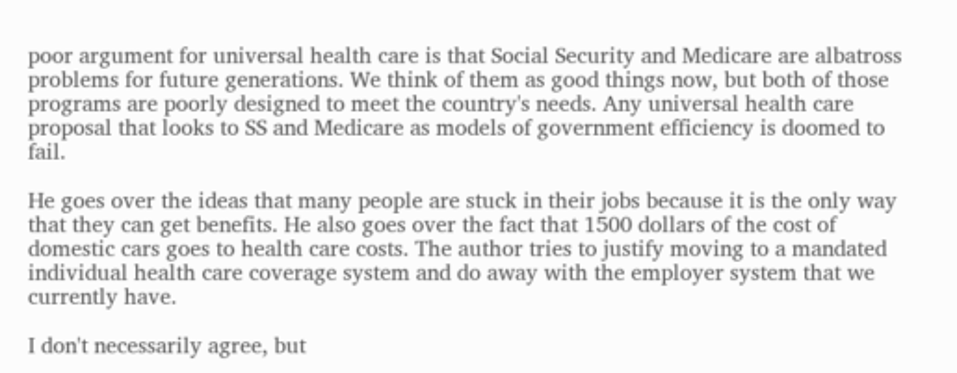poor argument for universal health care is that Social Security and Medicare are albatross problems for future generations. We think of them as good things now, but both of those programs are poorly designed to meet the country's needs. Any universal health care proposal that looks to SS and Medicare as models of government efficiency is doomed to fail.

He goes over the ideas that many people are stuck in their jobs because it is the only way that they can get benefits. He also goes over the fact that 1500 dollars of the cost of domestic cars goes to health care costs. The author tries to justify moving to a mandated individual health care coverage system and do away with the employer system that we currently have.

I don't necessarily agree, but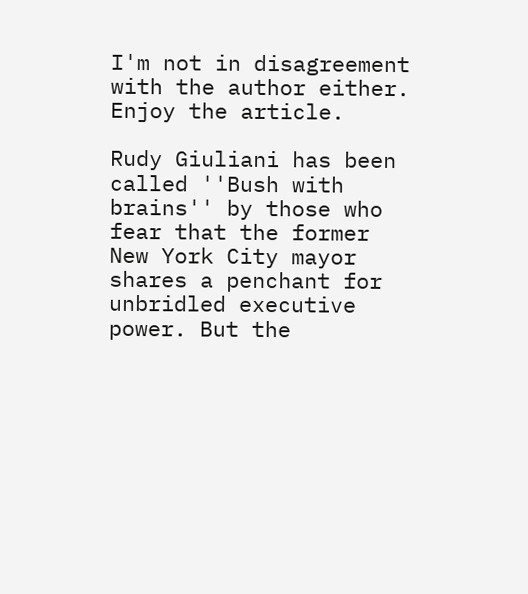I'm not in disagreement with the author either. Enjoy the article.

Rudy Giuliani has been called ''Bush with brains'' by those who fear that the former New York City mayor shares a penchant for unbridled executive power. But the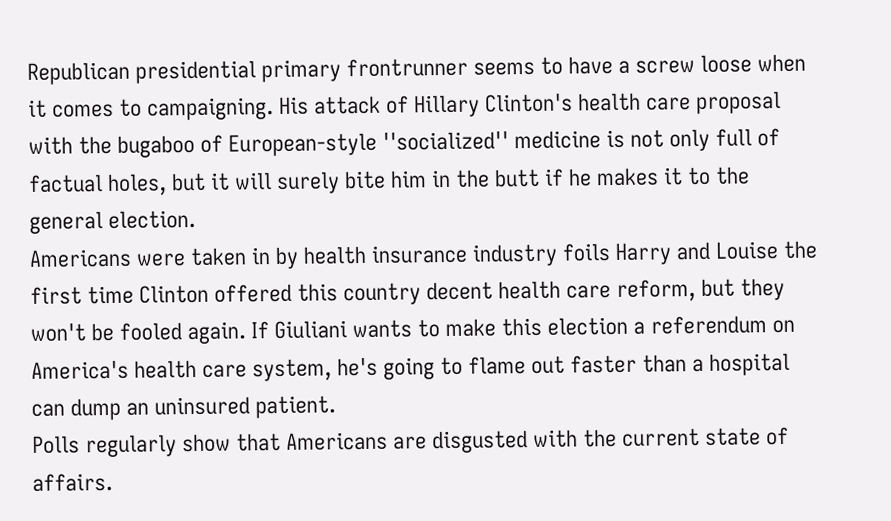Republican presidential primary frontrunner seems to have a screw loose when it comes to campaigning. His attack of Hillary Clinton's health care proposal with the bugaboo of European-style ''socialized'' medicine is not only full of factual holes, but it will surely bite him in the butt if he makes it to the general election.
Americans were taken in by health insurance industry foils Harry and Louise the first time Clinton offered this country decent health care reform, but they won't be fooled again. If Giuliani wants to make this election a referendum on America's health care system, he's going to flame out faster than a hospital can dump an uninsured patient.
Polls regularly show that Americans are disgusted with the current state of affairs.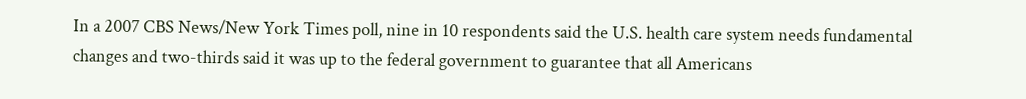In a 2007 CBS News/New York Times poll, nine in 10 respondents said the U.S. health care system needs fundamental changes and two-thirds said it was up to the federal government to guarantee that all Americans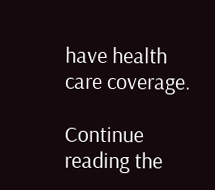have health care coverage.

Continue reading the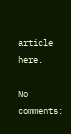article here.

No comments: